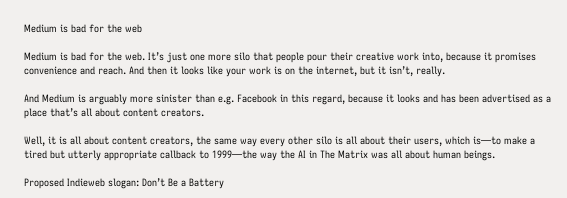Medium is bad for the web

Medium is bad for the web. It’s just one more silo that people pour their creative work into, because it promises convenience and reach. And then it looks like your work is on the internet, but it isn’t, really.

And Medium is arguably more sinister than e.g. Facebook in this regard, because it looks and has been advertised as a place that’s all about content creators.

Well, it is all about content creators, the same way every other silo is all about their users, which is—to make a tired but utterly appropriate callback to 1999—the way the AI in The Matrix was all about human beings.

Proposed Indieweb slogan: Don’t Be a Battery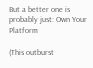But a better one is probably just: Own Your Platform

(This outburst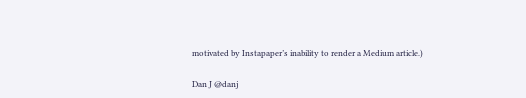motivated by Instapaper’s inability to render a Medium article.)

Dan J @danj